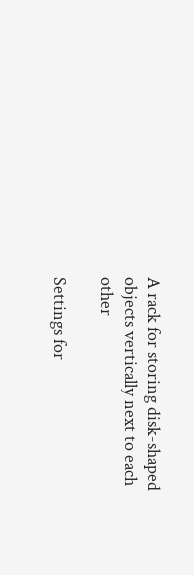A rack for storing disk-shaped objects vertically next to each other

Settings for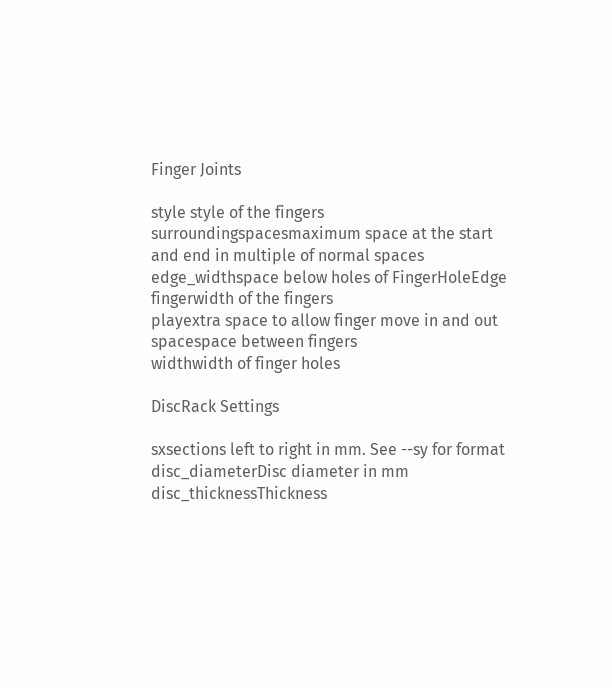Finger Joints

style style of the fingers
surroundingspacesmaximum space at the start and end in multiple of normal spaces
edge_widthspace below holes of FingerHoleEdge
fingerwidth of the fingers
playextra space to allow finger move in and out
spacespace between fingers
widthwidth of finger holes

DiscRack Settings

sxsections left to right in mm. See --sy for format
disc_diameterDisc diameter in mm
disc_thicknessThickness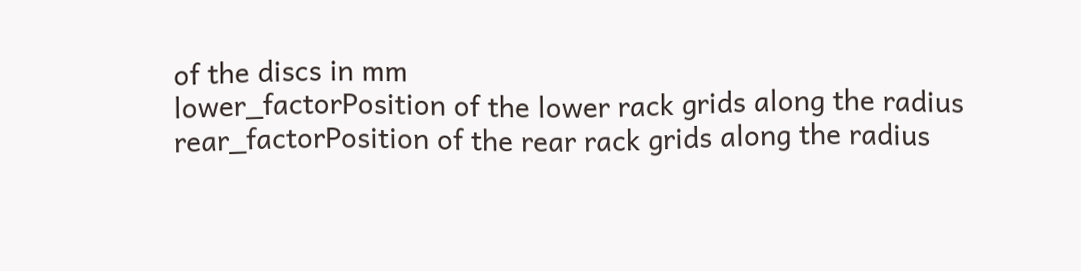of the discs in mm
lower_factorPosition of the lower rack grids along the radius
rear_factorPosition of the rear rack grids along the radius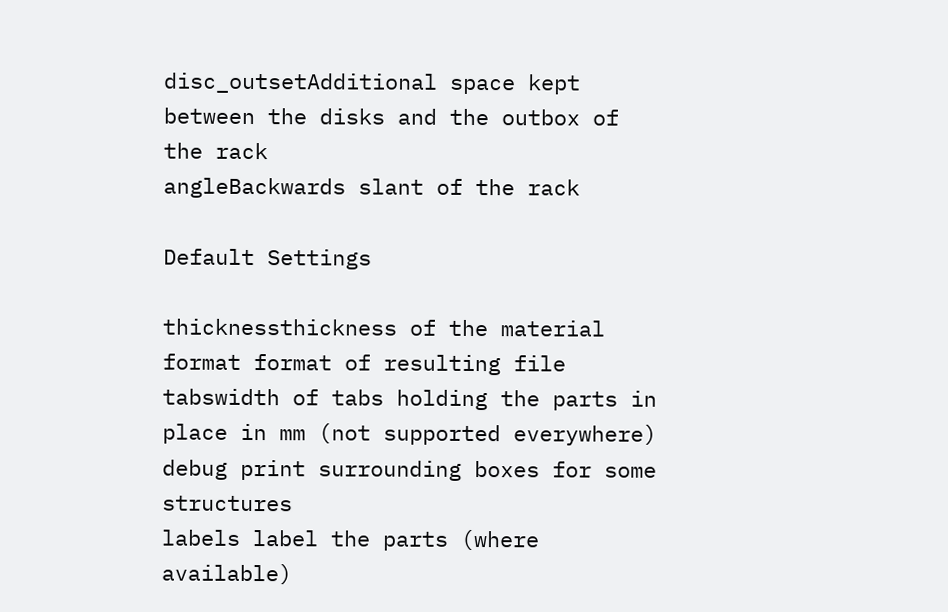disc_outsetAdditional space kept between the disks and the outbox of the rack
angleBackwards slant of the rack

Default Settings

thicknessthickness of the material
format format of resulting file
tabswidth of tabs holding the parts in place in mm (not supported everywhere)
debug print surrounding boxes for some structures
labels label the parts (where available)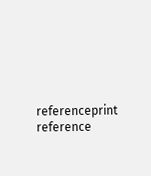referenceprint reference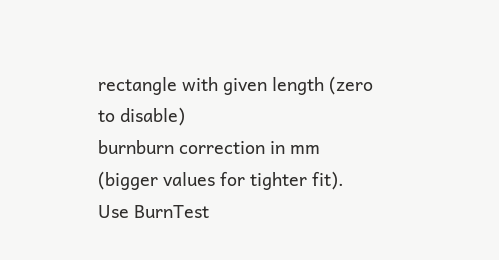rectangle with given length (zero to disable)
burnburn correction in mm (bigger values for tighter fit). Use BurnTest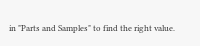in "Parts and Samples" to find the right value.